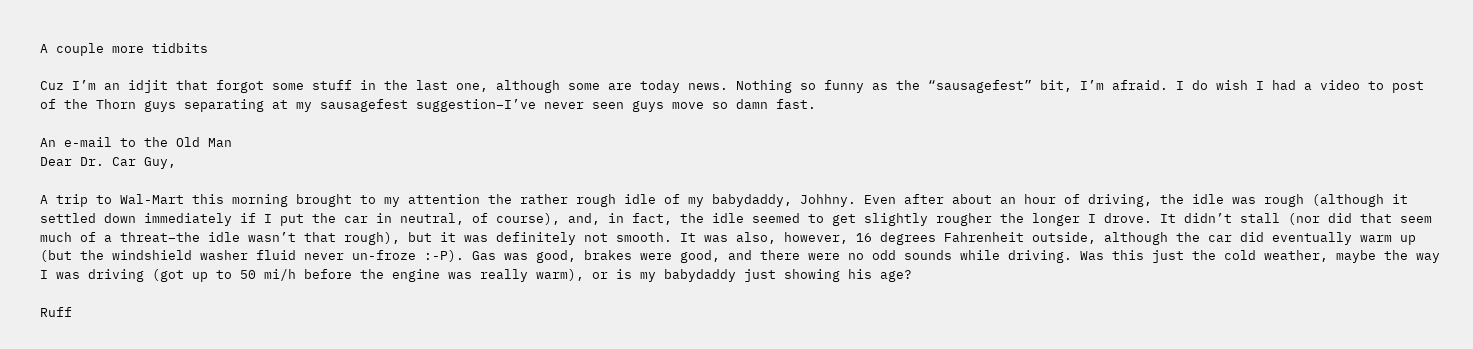A couple more tidbits

Cuz I’m an idjit that forgot some stuff in the last one, although some are today news. Nothing so funny as the “sausagefest” bit, I’m afraid. I do wish I had a video to post of the Thorn guys separating at my sausagefest suggestion–I’ve never seen guys move so damn fast.

An e-mail to the Old Man
Dear Dr. Car Guy,

A trip to Wal-Mart this morning brought to my attention the rather rough idle of my babydaddy, Johhny. Even after about an hour of driving, the idle was rough (although it settled down immediately if I put the car in neutral, of course), and, in fact, the idle seemed to get slightly rougher the longer I drove. It didn’t stall (nor did that seem much of a threat–the idle wasn’t that rough), but it was definitely not smooth. It was also, however, 16 degrees Fahrenheit outside, although the car did eventually warm up (but the windshield washer fluid never un-froze :-P). Gas was good, brakes were good, and there were no odd sounds while driving. Was this just the cold weather, maybe the way I was driving (got up to 50 mi/h before the engine was really warm), or is my babydaddy just showing his age?

Ruff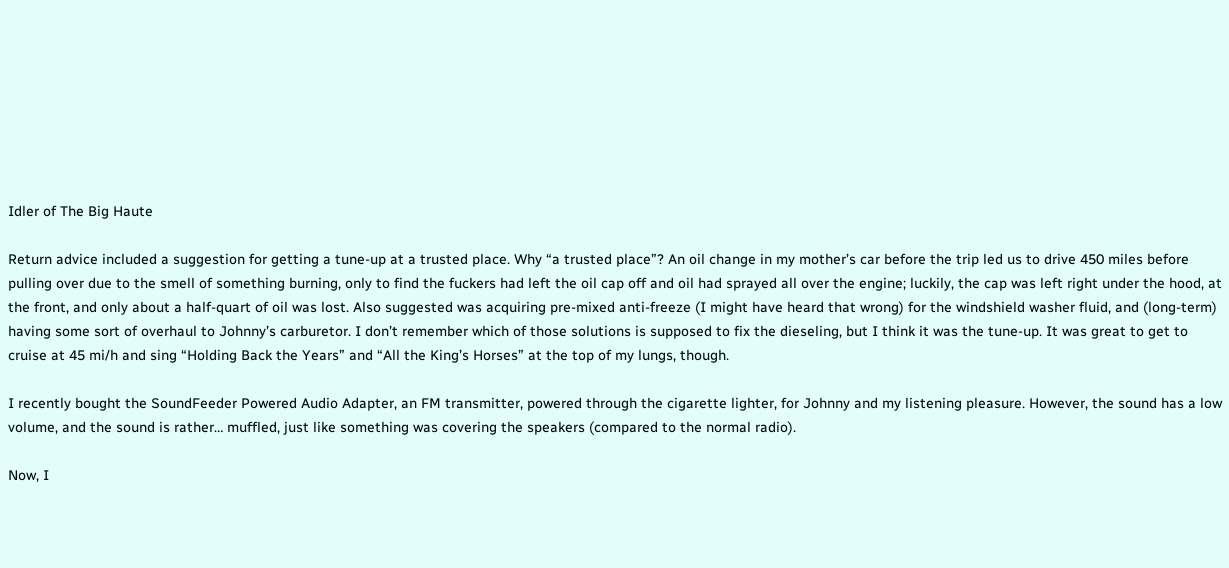Idler of The Big Haute

Return advice included a suggestion for getting a tune-up at a trusted place. Why “a trusted place”? An oil change in my mother’s car before the trip led us to drive 450 miles before pulling over due to the smell of something burning, only to find the fuckers had left the oil cap off and oil had sprayed all over the engine; luckily, the cap was left right under the hood, at the front, and only about a half-quart of oil was lost. Also suggested was acquiring pre-mixed anti-freeze (I might have heard that wrong) for the windshield washer fluid, and (long-term) having some sort of overhaul to Johnny’s carburetor. I don’t remember which of those solutions is supposed to fix the dieseling, but I think it was the tune-up. It was great to get to cruise at 45 mi/h and sing “Holding Back the Years” and “All the King’s Horses” at the top of my lungs, though.

I recently bought the SoundFeeder Powered Audio Adapter, an FM transmitter, powered through the cigarette lighter, for Johnny and my listening pleasure. However, the sound has a low volume, and the sound is rather… muffled, just like something was covering the speakers (compared to the normal radio).

Now, I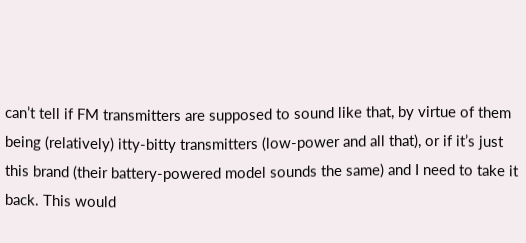can’t tell if FM transmitters are supposed to sound like that, by virtue of them being (relatively) itty-bitty transmitters (low-power and all that), or if it’s just this brand (their battery-powered model sounds the same) and I need to take it back. This would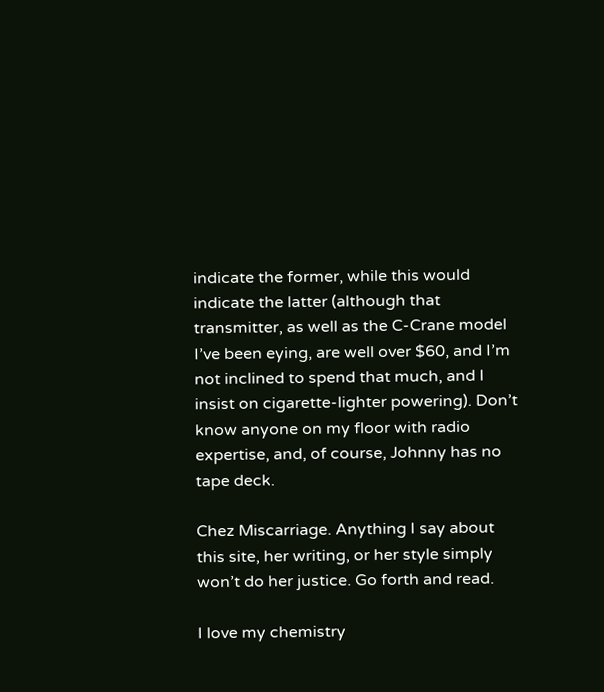indicate the former, while this would indicate the latter (although that transmitter, as well as the C-Crane model I’ve been eying, are well over $60, and I’m not inclined to spend that much, and I insist on cigarette-lighter powering). Don’t know anyone on my floor with radio expertise, and, of course, Johnny has no tape deck.

Chez Miscarriage. Anything I say about this site, her writing, or her style simply won’t do her justice. Go forth and read.

I love my chemistry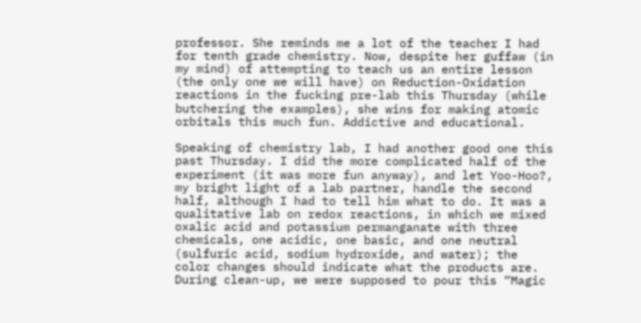professor. She reminds me a lot of the teacher I had for tenth grade chemistry. Now, despite her guffaw (in my mind) of attempting to teach us an entire lesson (the only one we will have) on Reduction-Oxidation reactions in the fucking pre-lab this Thursday (while butchering the examples), she wins for making atomic orbitals this much fun. Addictive and educational.

Speaking of chemistry lab, I had another good one this past Thursday. I did the more complicated half of the experiment (it was more fun anyway), and let Yoo-Hoo?, my bright light of a lab partner, handle the second half, although I had to tell him what to do. It was a qualitative lab on redox reactions, in which we mixed oxalic acid and potassium permanganate with three chemicals, one acidic, one basic, and one neutral (sulfuric acid, sodium hydroxide, and water); the color changes should indicate what the products are. During clean-up, we were supposed to pour this “Magic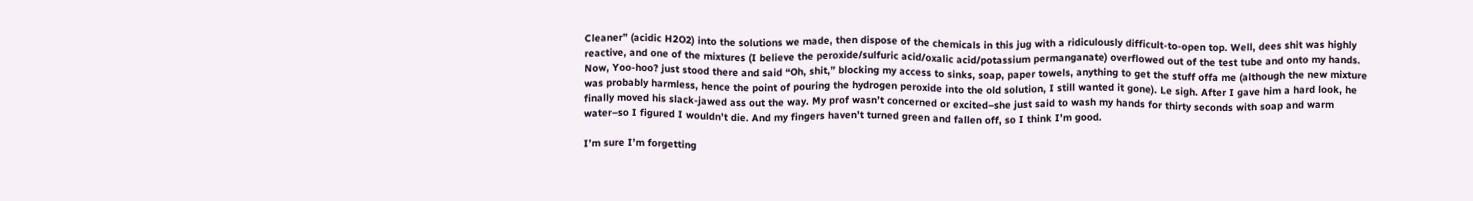Cleaner” (acidic H2O2) into the solutions we made, then dispose of the chemicals in this jug with a ridiculously difficult-to-open top. Well, dees shit was highly reactive, and one of the mixtures (I believe the peroxide/sulfuric acid/oxalic acid/potassium permanganate) overflowed out of the test tube and onto my hands. Now, Yoo-hoo? just stood there and said “Oh, shit,” blocking my access to sinks, soap, paper towels, anything to get the stuff offa me (although the new mixture was probably harmless, hence the point of pouring the hydrogen peroxide into the old solution, I still wanted it gone). Le sigh. After I gave him a hard look, he finally moved his slack-jawed ass out the way. My prof wasn’t concerned or excited–she just said to wash my hands for thirty seconds with soap and warm water–so I figured I wouldn’t die. And my fingers haven’t turned green and fallen off, so I think I’m good.

I’m sure I’m forgetting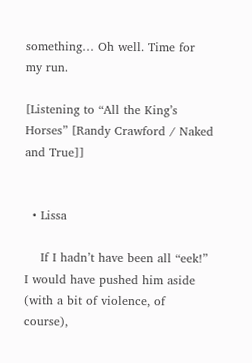something… Oh well. Time for my run.

[Listening to “All the King’s Horses” [Randy Crawford / Naked and True]]


  • Lissa

    If I hadn’t have been all “eek!” I would have pushed him aside (with a bit of violence, of course),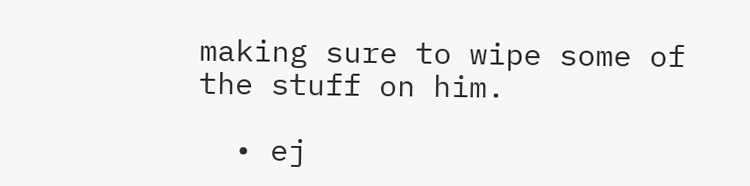making sure to wipe some of the stuff on him.

  • ej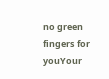no green fingers for youYour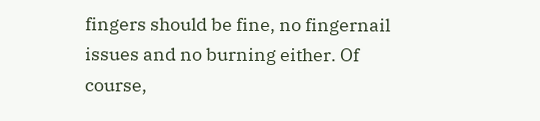fingers should be fine, no fingernail issues and no burning either. Of course,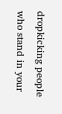dropkicking people who stand in your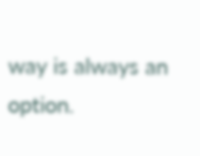way is always an option.